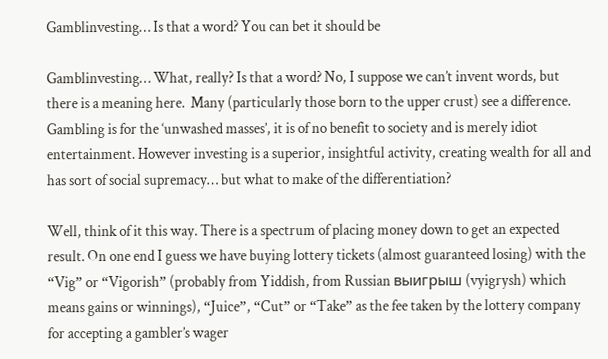Gamblinvesting… Is that a word? You can bet it should be

Gamblinvesting… What, really? Is that a word? No, I suppose we can’t invent words, but there is a meaning here.  Many (particularly those born to the upper crust) see a difference. Gambling is for the ‘unwashed masses’, it is of no benefit to society and is merely idiot entertainment. However investing is a superior, insightful activity, creating wealth for all and has sort of social supremacy… but what to make of the differentiation?

Well, think of it this way. There is a spectrum of placing money down to get an expected result. On one end I guess we have buying lottery tickets (almost guaranteed losing) with the “Vig” or “Vigorish” (probably from Yiddish, from Russian выигрыш (vyigrysh) which means gains or winnings), “Juice”, “Cut” or “Take” as the fee taken by the lottery company for accepting a gambler’s wager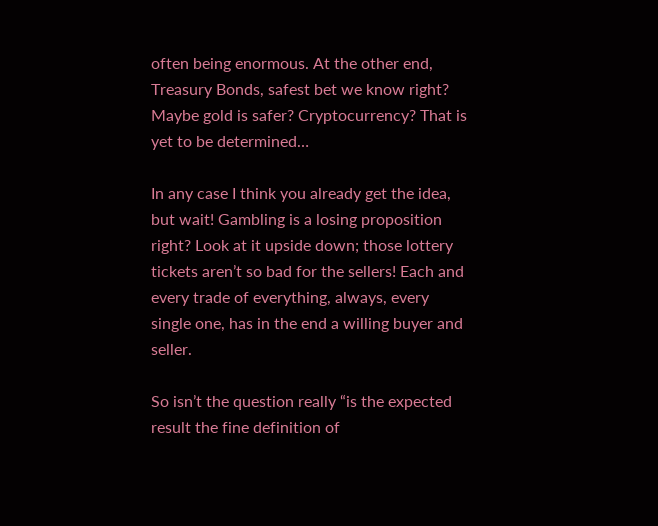often being enormous. At the other end, Treasury Bonds, safest bet we know right? Maybe gold is safer? Cryptocurrency? That is yet to be determined…

In any case I think you already get the idea, but wait! Gambling is a losing proposition right? Look at it upside down; those lottery tickets aren’t so bad for the sellers! Each and every trade of everything, always, every single one, has in the end a willing buyer and seller.

So isn’t the question really “is the expected result the fine definition of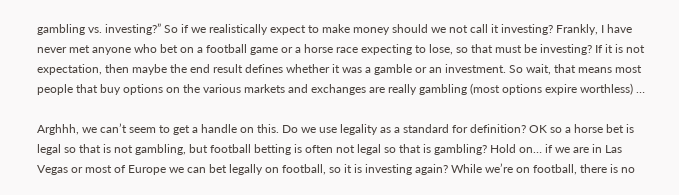gambling vs. investing?” So if we realistically expect to make money should we not call it investing? Frankly, I have never met anyone who bet on a football game or a horse race expecting to lose, so that must be investing? If it is not expectation, then maybe the end result defines whether it was a gamble or an investment. So wait, that means most people that buy options on the various markets and exchanges are really gambling (most options expire worthless) …

Arghhh, we can’t seem to get a handle on this. Do we use legality as a standard for definition? OK so a horse bet is legal so that is not gambling, but football betting is often not legal so that is gambling? Hold on… if we are in Las Vegas or most of Europe we can bet legally on football, so it is investing again? While we’re on football, there is no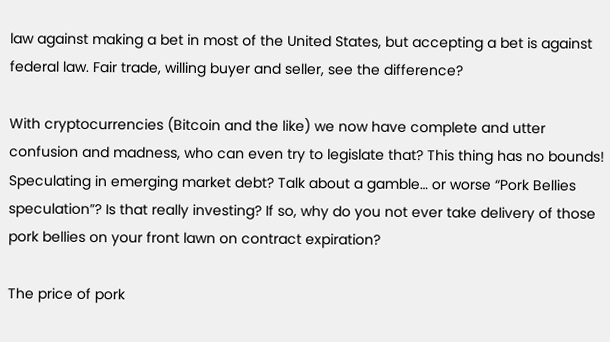law against making a bet in most of the United States, but accepting a bet is against federal law. Fair trade, willing buyer and seller, see the difference?

With cryptocurrencies (Bitcoin and the like) we now have complete and utter confusion and madness, who can even try to legislate that? This thing has no bounds! Speculating in emerging market debt? Talk about a gamble… or worse “Pork Bellies speculation”? Is that really investing? If so, why do you not ever take delivery of those pork bellies on your front lawn on contract expiration?

The price of pork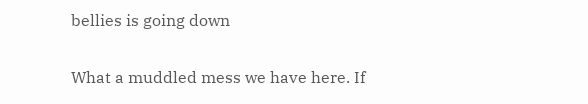bellies is going down

What a muddled mess we have here. If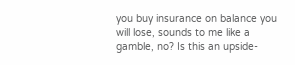you buy insurance on balance you will lose, sounds to me like a gamble, no? Is this an upside-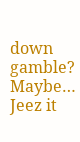down gamble? Maybe… Jeez it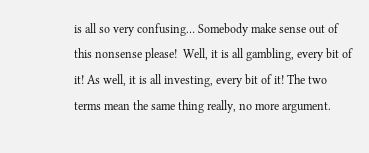is all so very confusing… Somebody make sense out of this nonsense please!  Well, it is all gambling, every bit of it! As well, it is all investing, every bit of it! The two terms mean the same thing really, no more argument.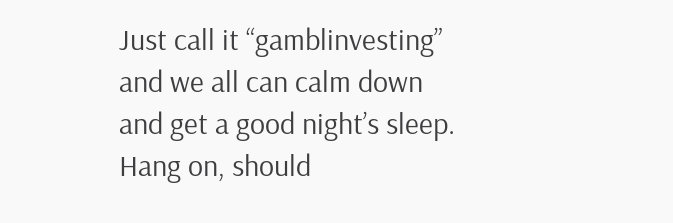Just call it “gamblinvesting” and we all can calm down and get a good night’s sleep. Hang on, should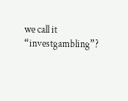we call it “investgambling”?